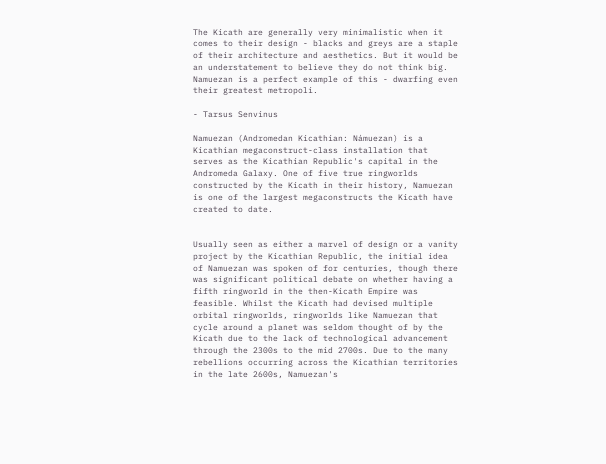The Kicath are generally very minimalistic when it comes to their design - blacks and greys are a staple of their architecture and aesthetics. But it would be an understatement to believe they do not think big. Namuezan is a perfect example of this - dwarfing even their greatest metropoli.

- Tarsus Senvinus

Namuezan (Andromedan Kicathian: Námuezan) is a Kicathian megaconstruct-class installation that serves as the Kicathian Republic's capital in the Andromeda Galaxy. One of five true ringworlds constructed by the Kicath in their history, Namuezan is one of the largest megaconstructs the Kicath have created to date.


Usually seen as either a marvel of design or a vanity project by the Kicathian Republic, the initial idea of Namuezan was spoken of for centuries, though there was significant political debate on whether having a fifth ringworld in the then-Kicath Empire was feasible. Whilst the Kicath had devised multiple orbital ringworlds, ringworlds like Namuezan that cycle around a planet was seldom thought of by the Kicath due to the lack of technological advancement through the 2300s to the mid 2700s. Due to the many rebellions occurring across the Kicathian territories in the late 2600s, Namuezan's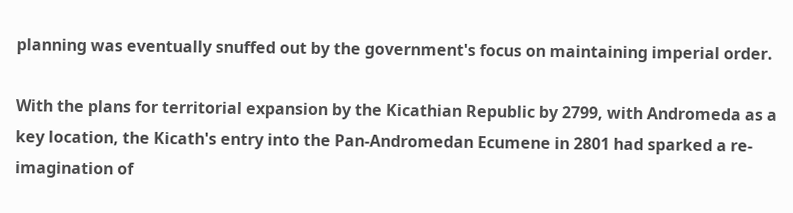planning was eventually snuffed out by the government's focus on maintaining imperial order.

With the plans for territorial expansion by the Kicathian Republic by 2799, with Andromeda as a key location, the Kicath's entry into the Pan-Andromedan Ecumene in 2801 had sparked a re-imagination of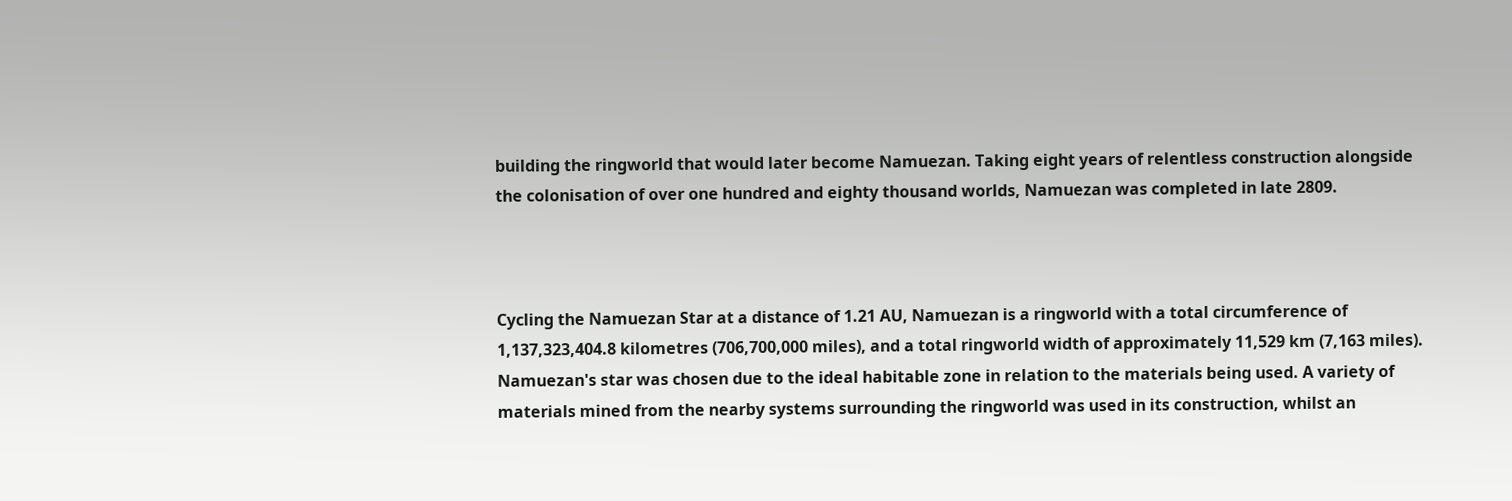building the ringworld that would later become Namuezan. Taking eight years of relentless construction alongside the colonisation of over one hundred and eighty thousand worlds, Namuezan was completed in late 2809.



Cycling the Namuezan Star at a distance of 1.21 AU, Namuezan is a ringworld with a total circumference of 1,137,323,404.8 kilometres (706,700,000 miles), and a total ringworld width of approximately 11,529 km (7,163 miles). Namuezan's star was chosen due to the ideal habitable zone in relation to the materials being used. A variety of materials mined from the nearby systems surrounding the ringworld was used in its construction, whilst an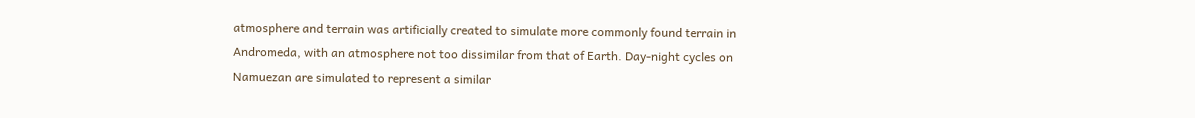atmosphere and terrain was artificially created to simulate more commonly found terrain in Andromeda, with an atmosphere not too dissimilar from that of Earth. Day-night cycles on Namuezan are simulated to represent a similar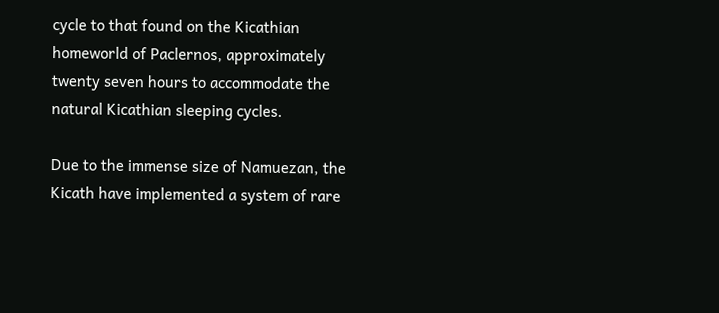cycle to that found on the Kicathian homeworld of Paclernos, approximately twenty seven hours to accommodate the natural Kicathian sleeping cycles.

Due to the immense size of Namuezan, the Kicath have implemented a system of rare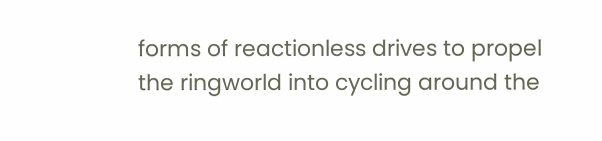forms of reactionless drives to propel the ringworld into cycling around the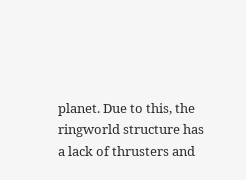planet. Due to this, the ringworld structure has a lack of thrusters and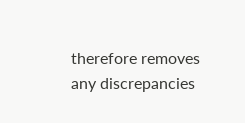therefore removes any discrepancies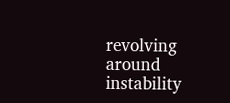revolving around instability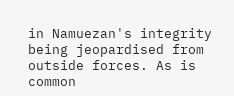in Namuezan's integrity being jeopardised from outside forces. As is common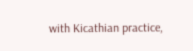with Kicathian practice,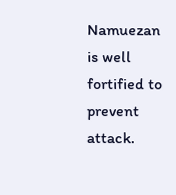Namuezan is well fortified to prevent attack.